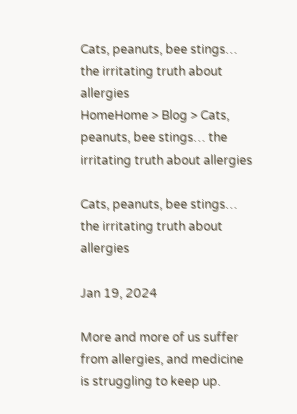Cats, peanuts, bee stings… the irritating truth about allergies
HomeHome > Blog > Cats, peanuts, bee stings… the irritating truth about allergies

Cats, peanuts, bee stings… the irritating truth about allergies

Jan 19, 2024

More and more of us suffer from allergies, and medicine is struggling to keep up.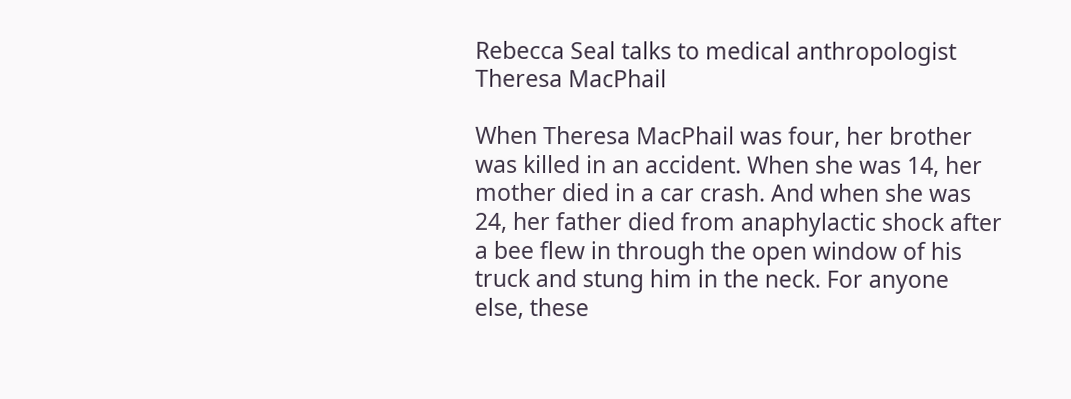Rebecca Seal talks to medical anthropologist Theresa MacPhail

When Theresa MacPhail was four, her brother was killed in an accident. When she was 14, her mother died in a car crash. And when she was 24, her father died from anaphylactic shock after a bee flew in through the open window of his truck and stung him in the neck. For anyone else, these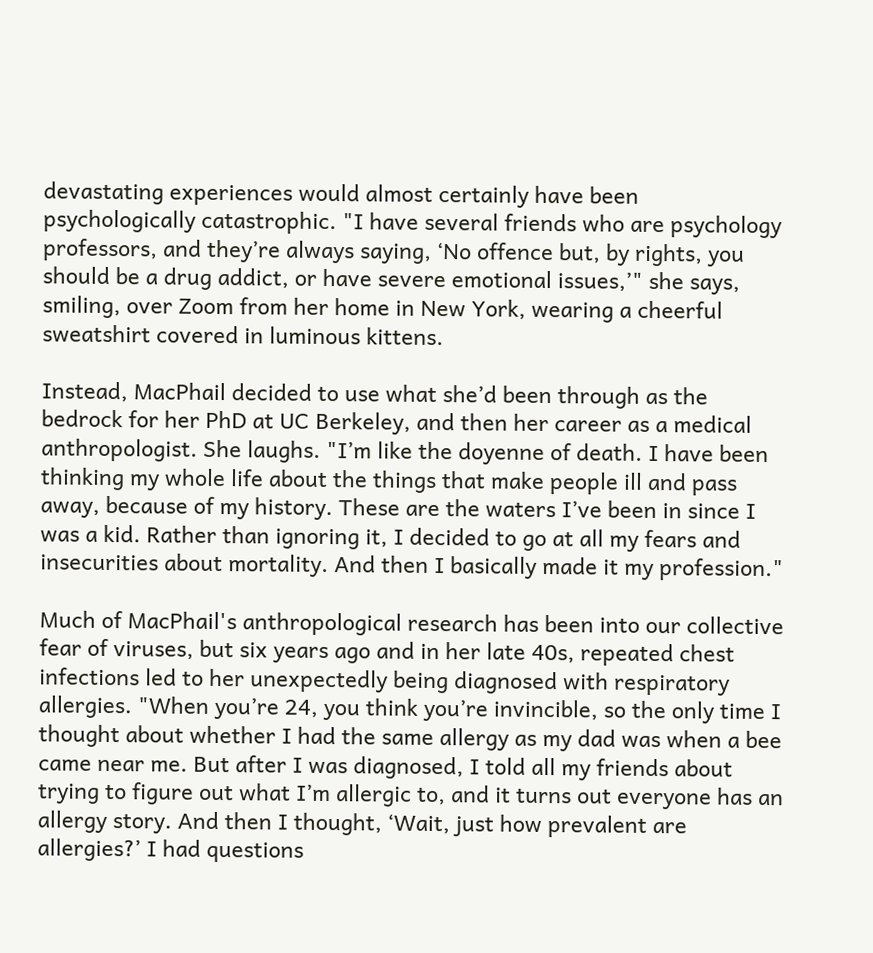devastating experiences would almost certainly have been psychologically catastrophic. "I have several friends who are psychology professors, and they’re always saying, ‘No offence but, by rights, you should be a drug addict, or have severe emotional issues,’" she says, smiling, over Zoom from her home in New York, wearing a cheerful sweatshirt covered in luminous kittens.

Instead, MacPhail decided to use what she’d been through as the bedrock for her PhD at UC Berkeley, and then her career as a medical anthropologist. She laughs. "I’m like the doyenne of death. I have been thinking my whole life about the things that make people ill and pass away, because of my history. These are the waters I’ve been in since I was a kid. Rather than ignoring it, I decided to go at all my fears and insecurities about mortality. And then I basically made it my profession."

Much of MacPhail's anthropological research has been into our collective fear of viruses, but six years ago and in her late 40s, repeated chest infections led to her unexpectedly being diagnosed with respiratory allergies. "When you’re 24, you think you’re invincible, so the only time I thought about whether I had the same allergy as my dad was when a bee came near me. But after I was diagnosed, I told all my friends about trying to figure out what I’m allergic to, and it turns out everyone has an allergy story. And then I thought, ‘Wait, just how prevalent are allergies?’ I had questions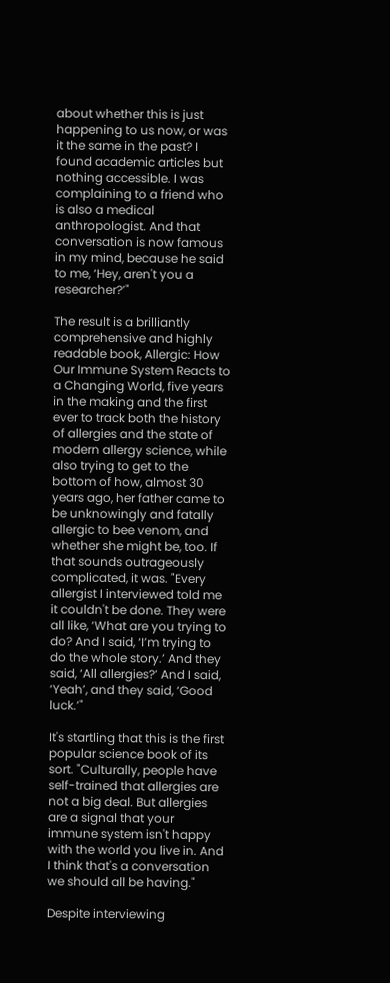about whether this is just happening to us now, or was it the same in the past? I found academic articles but nothing accessible. I was complaining to a friend who is also a medical anthropologist. And that conversation is now famous in my mind, because he said to me, ‘Hey, aren't you a researcher?’"

The result is a brilliantly comprehensive and highly readable book, Allergic: How Our Immune System Reacts to a Changing World, five years in the making and the first ever to track both the history of allergies and the state of modern allergy science, while also trying to get to the bottom of how, almost 30 years ago, her father came to be unknowingly and fatally allergic to bee venom, and whether she might be, too. If that sounds outrageously complicated, it was. "Every allergist I interviewed told me it couldn't be done. They were all like, ‘What are you trying to do? And I said, ‘I’m trying to do the whole story.’ And they said, ‘All allergies?’ And I said, ‘Yeah’, and they said, ‘Good luck.’"

It's startling that this is the first popular science book of its sort. "Culturally, people have self-trained that allergies are not a big deal. But allergies are a signal that your immune system isn't happy with the world you live in. And I think that's a conversation we should all be having."

Despite interviewing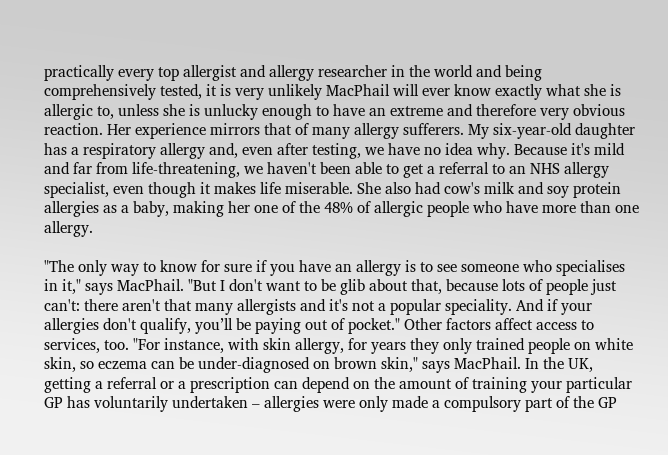practically every top allergist and allergy researcher in the world and being comprehensively tested, it is very unlikely MacPhail will ever know exactly what she is allergic to, unless she is unlucky enough to have an extreme and therefore very obvious reaction. Her experience mirrors that of many allergy sufferers. My six-year-old daughter has a respiratory allergy and, even after testing, we have no idea why. Because it's mild and far from life-threatening, we haven't been able to get a referral to an NHS allergy specialist, even though it makes life miserable. She also had cow's milk and soy protein allergies as a baby, making her one of the 48% of allergic people who have more than one allergy.

"The only way to know for sure if you have an allergy is to see someone who specialises in it," says MacPhail. "But I don't want to be glib about that, because lots of people just can't: there aren't that many allergists and it's not a popular speciality. And if your allergies don't qualify, you’ll be paying out of pocket." Other factors affect access to services, too. "For instance, with skin allergy, for years they only trained people on white skin, so eczema can be under-diagnosed on brown skin," says MacPhail. In the UK, getting a referral or a prescription can depend on the amount of training your particular GP has voluntarily undertaken – allergies were only made a compulsory part of the GP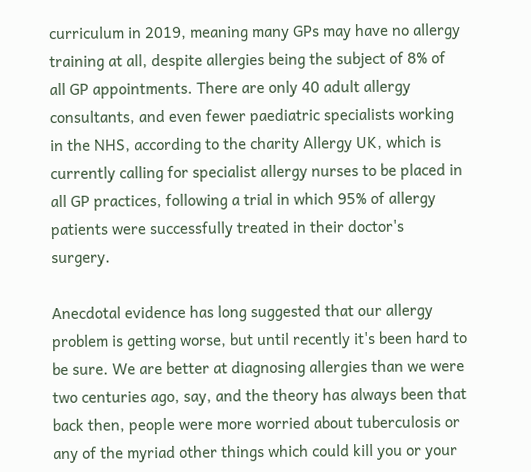curriculum in 2019, meaning many GPs may have no allergy training at all, despite allergies being the subject of 8% of all GP appointments. There are only 40 adult allergy consultants, and even fewer paediatric specialists working in the NHS, according to the charity Allergy UK, which is currently calling for specialist allergy nurses to be placed in all GP practices, following a trial in which 95% of allergy patients were successfully treated in their doctor's surgery.

Anecdotal evidence has long suggested that our allergy problem is getting worse, but until recently it's been hard to be sure. We are better at diagnosing allergies than we were two centuries ago, say, and the theory has always been that back then, people were more worried about tuberculosis or any of the myriad other things which could kill you or your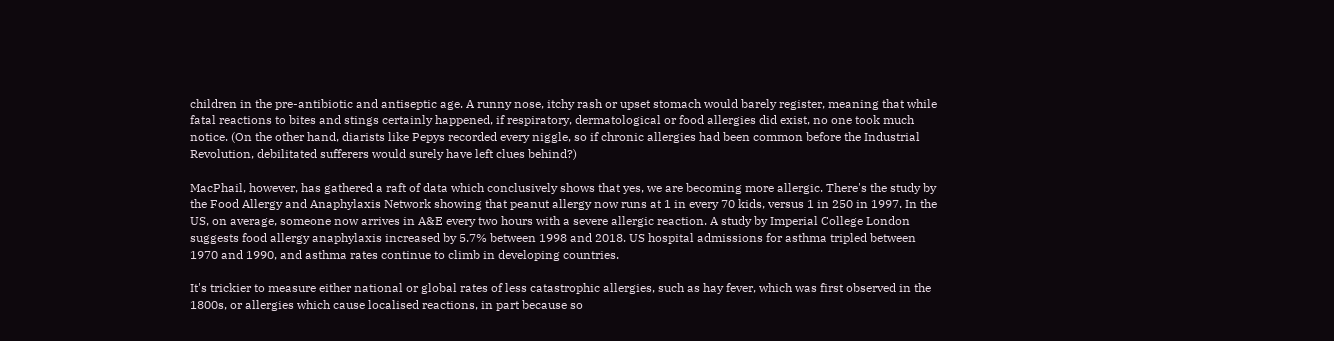children in the pre-antibiotic and antiseptic age. A runny nose, itchy rash or upset stomach would barely register, meaning that while fatal reactions to bites and stings certainly happened, if respiratory, dermatological or food allergies did exist, no one took much notice. (On the other hand, diarists like Pepys recorded every niggle, so if chronic allergies had been common before the Industrial Revolution, debilitated sufferers would surely have left clues behind?)

MacPhail, however, has gathered a raft of data which conclusively shows that yes, we are becoming more allergic. There's the study by the Food Allergy and Anaphylaxis Network showing that peanut allergy now runs at 1 in every 70 kids, versus 1 in 250 in 1997. In the US, on average, someone now arrives in A&E every two hours with a severe allergic reaction. A study by Imperial College London suggests food allergy anaphylaxis increased by 5.7% between 1998 and 2018. US hospital admissions for asthma tripled between 1970 and 1990, and asthma rates continue to climb in developing countries.

It's trickier to measure either national or global rates of less catastrophic allergies, such as hay fever, which was first observed in the 1800s, or allergies which cause localised reactions, in part because so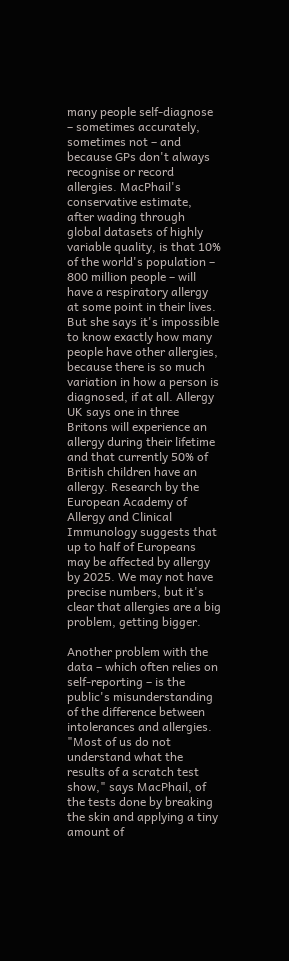many people self-diagnose – sometimes accurately, sometimes not – and because GPs don't always recognise or record allergies. MacPhail's conservative estimate, after wading through global datasets of highly variable quality, is that 10% of the world's population – 800 million people – will have a respiratory allergy at some point in their lives. But she says it's impossible to know exactly how many people have other allergies, because there is so much variation in how a person is diagnosed, if at all. Allergy UK says one in three Britons will experience an allergy during their lifetime and that currently 50% of British children have an allergy. Research by the European Academy of Allergy and Clinical Immunology suggests that up to half of Europeans may be affected by allergy by 2025. We may not have precise numbers, but it's clear that allergies are a big problem, getting bigger.

Another problem with the data – which often relies on self-reporting – is the public's misunderstanding of the difference between intolerances and allergies. "Most of us do not understand what the results of a scratch test show," says MacPhail, of the tests done by breaking the skin and applying a tiny amount of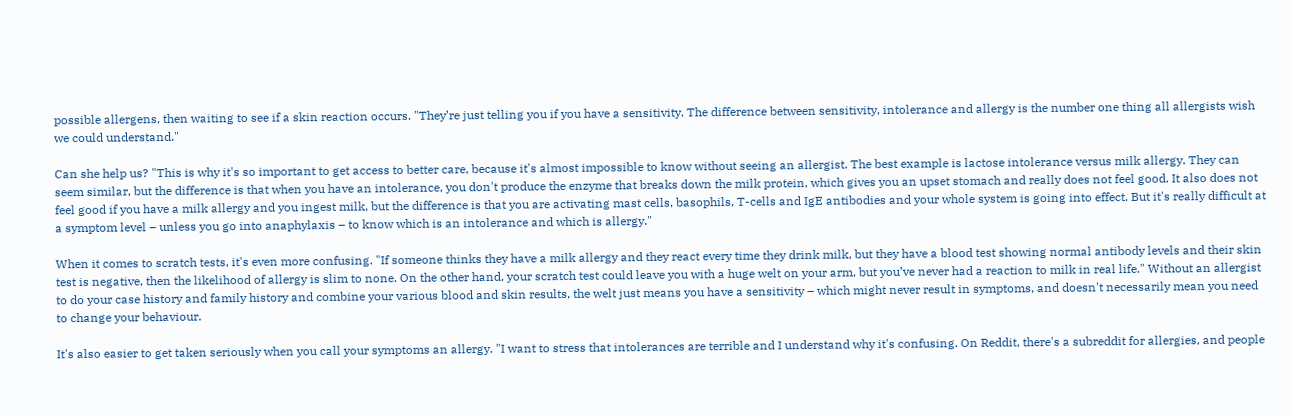possible allergens, then waiting to see if a skin reaction occurs. "They’re just telling you if you have a sensitivity. The difference between sensitivity, intolerance and allergy is the number one thing all allergists wish we could understand."

Can she help us? "This is why it's so important to get access to better care, because it's almost impossible to know without seeing an allergist. The best example is lactose intolerance versus milk allergy. They can seem similar, but the difference is that when you have an intolerance, you don't produce the enzyme that breaks down the milk protein, which gives you an upset stomach and really does not feel good. It also does not feel good if you have a milk allergy and you ingest milk, but the difference is that you are activating mast cells, basophils, T-cells and IgE antibodies and your whole system is going into effect. But it's really difficult at a symptom level – unless you go into anaphylaxis – to know which is an intolerance and which is allergy."

When it comes to scratch tests, it's even more confusing. "If someone thinks they have a milk allergy and they react every time they drink milk, but they have a blood test showing normal antibody levels and their skin test is negative, then the likelihood of allergy is slim to none. On the other hand, your scratch test could leave you with a huge welt on your arm, but you’ve never had a reaction to milk in real life." Without an allergist to do your case history and family history and combine your various blood and skin results, the welt just means you have a sensitivity – which might never result in symptoms, and doesn't necessarily mean you need to change your behaviour.

It's also easier to get taken seriously when you call your symptoms an allergy. "I want to stress that intolerances are terrible and I understand why it's confusing. On Reddit, there's a subreddit for allergies, and people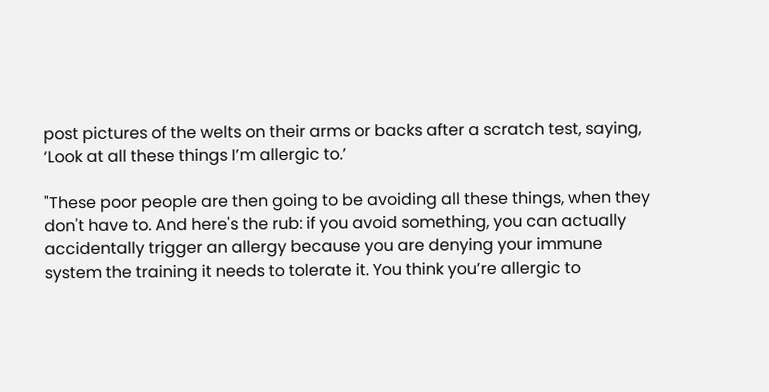post pictures of the welts on their arms or backs after a scratch test, saying, ‘Look at all these things I’m allergic to.’

"These poor people are then going to be avoiding all these things, when they don't have to. And here's the rub: if you avoid something, you can actually accidentally trigger an allergy because you are denying your immune system the training it needs to tolerate it. You think you’re allergic to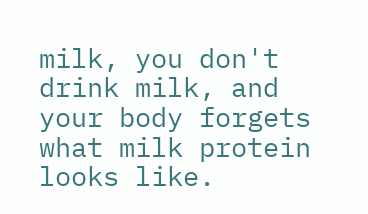milk, you don't drink milk, and your body forgets what milk protein looks like.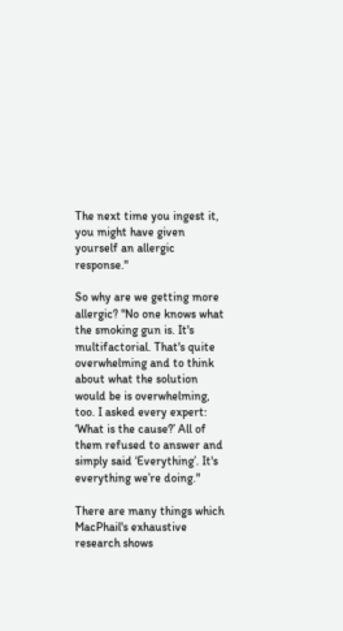The next time you ingest it, you might have given yourself an allergic response."

So why are we getting more allergic? "No one knows what the smoking gun is. It's multifactorial. That's quite overwhelming and to think about what the solution would be is overwhelming, too. I asked every expert: ‘What is the cause?’ All of them refused to answer and simply said ‘Everything’. It's everything we’re doing."

There are many things which MacPhail's exhaustive research shows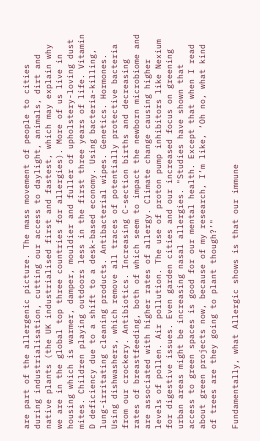are part of the allergenic picture. The mass movement of people to cities during industrialisation, cutting our access to daylight, animals, dirt and native plants (the UK industrialised first and fastest, which may explain why we are in the global top three countries for allergies). More of us live in housing which is warmer, damper, mouldier and fuller of upholstery-loving dust mites. Children playing outdoors less in the first three years of life. Vitamin D deficiency due to a shift to a desk-based economy. Using bacteria-killing, lung-irritating cleaning products. Antibacterial wipes. Genetics. Hormones. Using dishwashers, which remove all traces of potentially protective bacteria from our crockery. Antibiotics. Increasing C-section births and decreasing rates of breastfeeding, both of which seem to impact the newborn microbiome and are associated with higher rates of allergy. Climate change causing higher levels of pollen. Air pollution. The use of proton pump inhibitors like Nexium for digestive issues. Even garden cities and our increased focus on greening urban areas might be increasing nasal allergies. "Studies have shown that access to green spaces is good for our mental health. Except that when I read about green projects now, because of my research, I’m like, ‘Oh no, what kind of trees are they going to plant though?’"

Fundamentally, what Allergic shows is that our immune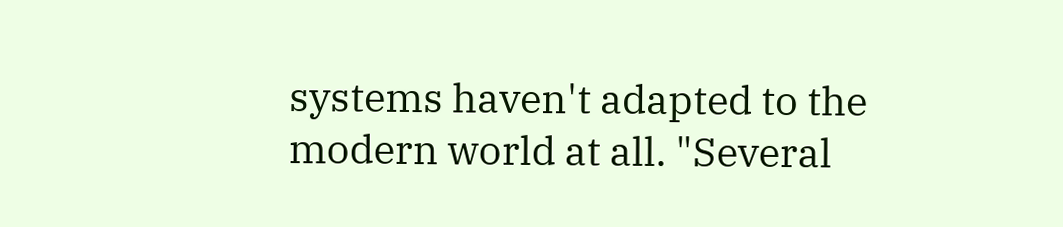systems haven't adapted to the modern world at all. "Several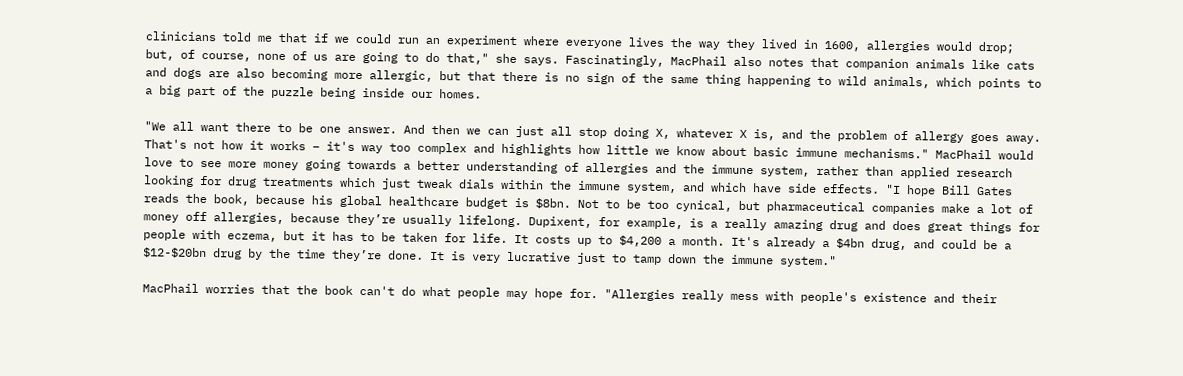clinicians told me that if we could run an experiment where everyone lives the way they lived in 1600, allergies would drop; but, of course, none of us are going to do that," she says. Fascinatingly, MacPhail also notes that companion animals like cats and dogs are also becoming more allergic, but that there is no sign of the same thing happening to wild animals, which points to a big part of the puzzle being inside our homes.

"We all want there to be one answer. And then we can just all stop doing X, whatever X is, and the problem of allergy goes away. That's not how it works – it's way too complex and highlights how little we know about basic immune mechanisms." MacPhail would love to see more money going towards a better understanding of allergies and the immune system, rather than applied research looking for drug treatments which just tweak dials within the immune system, and which have side effects. "I hope Bill Gates reads the book, because his global healthcare budget is $8bn. Not to be too cynical, but pharmaceutical companies make a lot of money off allergies, because they’re usually lifelong. Dupixent, for example, is a really amazing drug and does great things for people with eczema, but it has to be taken for life. It costs up to $4,200 a month. It's already a $4bn drug, and could be a $12-$20bn drug by the time they’re done. It is very lucrative just to tamp down the immune system."

MacPhail worries that the book can't do what people may hope for. "Allergies really mess with people's existence and their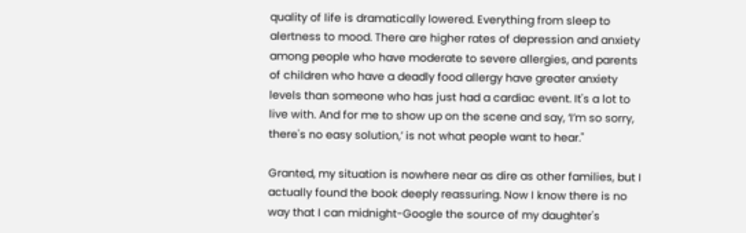quality of life is dramatically lowered. Everything from sleep to alertness to mood. There are higher rates of depression and anxiety among people who have moderate to severe allergies, and parents of children who have a deadly food allergy have greater anxiety levels than someone who has just had a cardiac event. It's a lot to live with. And for me to show up on the scene and say, ‘I’m so sorry, there's no easy solution,’ is not what people want to hear."

Granted, my situation is nowhere near as dire as other families, but I actually found the book deeply reassuring. Now I know there is no way that I can midnight-Google the source of my daughter's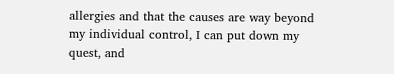allergies and that the causes are way beyond my individual control, I can put down my quest, and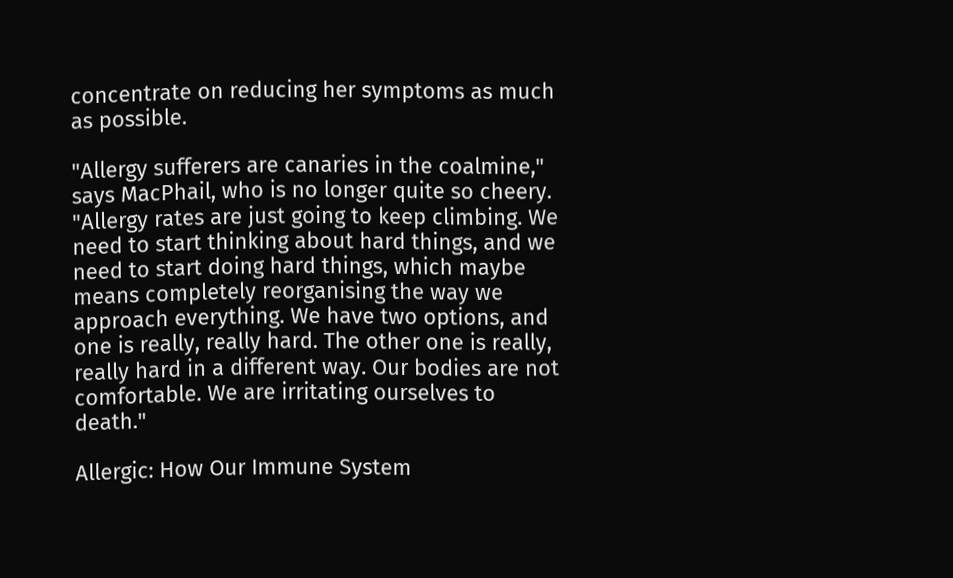concentrate on reducing her symptoms as much as possible.

"Allergy sufferers are canaries in the coalmine," says MacPhail, who is no longer quite so cheery. "Allergy rates are just going to keep climbing. We need to start thinking about hard things, and we need to start doing hard things, which maybe means completely reorganising the way we approach everything. We have two options, and one is really, really hard. The other one is really, really hard in a different way. Our bodies are not comfortable. We are irritating ourselves to death."

Allergic: How Our Immune System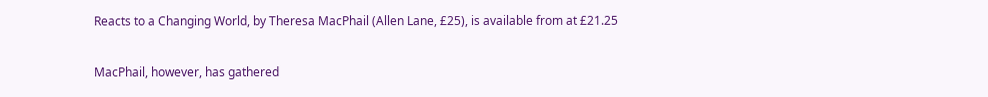Reacts to a Changing World, by Theresa MacPhail (Allen Lane, £25), is available from at £21.25

MacPhail, however, has gathered